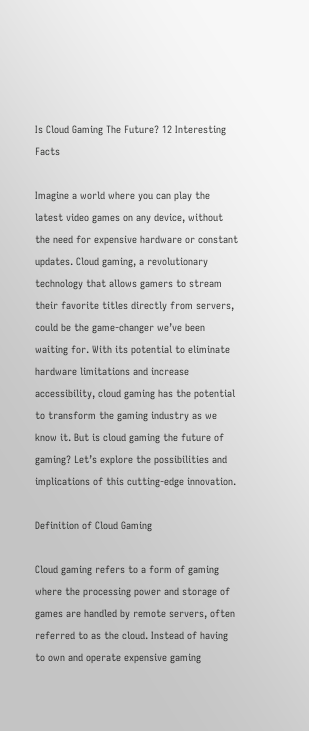Is Cloud Gaming The Future? 12 Interesting Facts

Imagine a world where you can play the latest video games on any device, without the need for expensive hardware or constant updates. Cloud gaming, a revolutionary technology that allows gamers to stream their favorite titles directly from servers, could be the game-changer we’ve been waiting for. With its potential to eliminate hardware limitations and increase accessibility, cloud gaming has the potential to transform the gaming industry as we know it. But is cloud gaming the future of gaming? Let’s explore the possibilities and implications of this cutting-edge innovation.

Definition of Cloud Gaming

Cloud gaming refers to a form of gaming where the processing power and storage of games are handled by remote servers, often referred to as the cloud. Instead of having to own and operate expensive gaming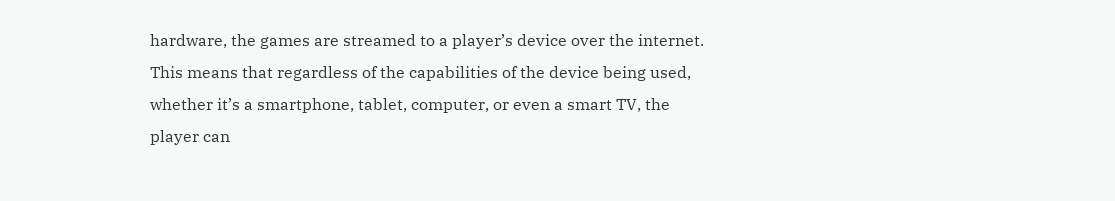hardware, the games are streamed to a player’s device over the internet. This means that regardless of the capabilities of the device being used, whether it’s a smartphone, tablet, computer, or even a smart TV, the player can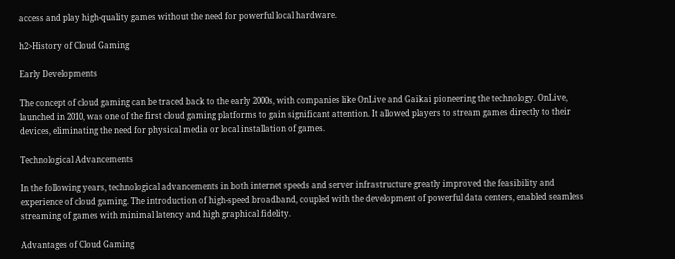access and play high-quality games without the need for powerful local hardware.

h2>History of Cloud Gaming

Early Developments

The concept of cloud gaming can be traced back to the early 2000s, with companies like OnLive and Gaikai pioneering the technology. OnLive, launched in 2010, was one of the first cloud gaming platforms to gain significant attention. It allowed players to stream games directly to their devices, eliminating the need for physical media or local installation of games.

Technological Advancements

In the following years, technological advancements in both internet speeds and server infrastructure greatly improved the feasibility and experience of cloud gaming. The introduction of high-speed broadband, coupled with the development of powerful data centers, enabled seamless streaming of games with minimal latency and high graphical fidelity.

Advantages of Cloud Gaming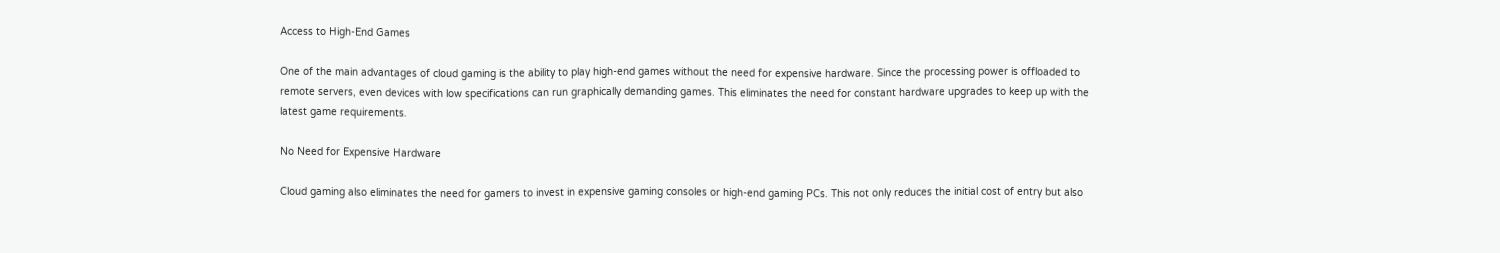Access to High-End Games

One of the main advantages of cloud gaming is the ability to play high-end games without the need for expensive hardware. Since the processing power is offloaded to remote servers, even devices with low specifications can run graphically demanding games. This eliminates the need for constant hardware upgrades to keep up with the latest game requirements.

No Need for Expensive Hardware

Cloud gaming also eliminates the need for gamers to invest in expensive gaming consoles or high-end gaming PCs. This not only reduces the initial cost of entry but also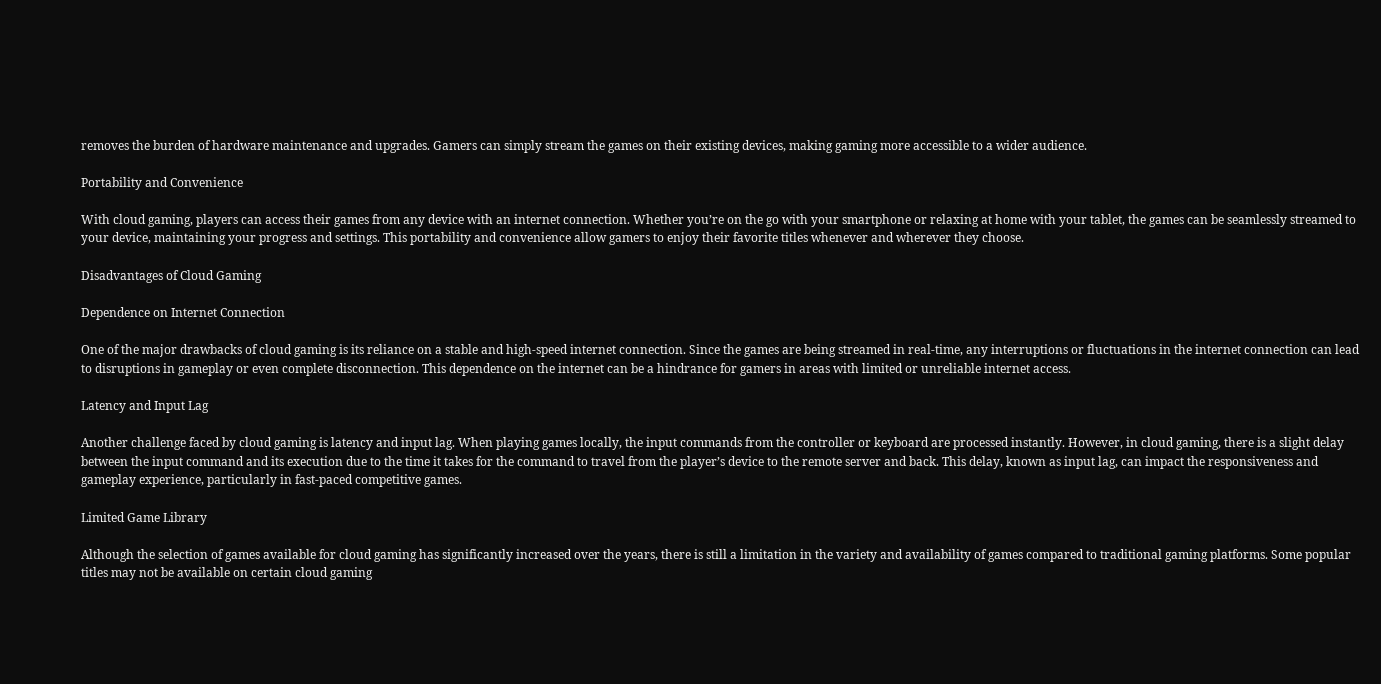removes the burden of hardware maintenance and upgrades. Gamers can simply stream the games on their existing devices, making gaming more accessible to a wider audience.

Portability and Convenience

With cloud gaming, players can access their games from any device with an internet connection. Whether you’re on the go with your smartphone or relaxing at home with your tablet, the games can be seamlessly streamed to your device, maintaining your progress and settings. This portability and convenience allow gamers to enjoy their favorite titles whenever and wherever they choose.

Disadvantages of Cloud Gaming

Dependence on Internet Connection

One of the major drawbacks of cloud gaming is its reliance on a stable and high-speed internet connection. Since the games are being streamed in real-time, any interruptions or fluctuations in the internet connection can lead to disruptions in gameplay or even complete disconnection. This dependence on the internet can be a hindrance for gamers in areas with limited or unreliable internet access.

Latency and Input Lag

Another challenge faced by cloud gaming is latency and input lag. When playing games locally, the input commands from the controller or keyboard are processed instantly. However, in cloud gaming, there is a slight delay between the input command and its execution due to the time it takes for the command to travel from the player’s device to the remote server and back. This delay, known as input lag, can impact the responsiveness and gameplay experience, particularly in fast-paced competitive games.

Limited Game Library

Although the selection of games available for cloud gaming has significantly increased over the years, there is still a limitation in the variety and availability of games compared to traditional gaming platforms. Some popular titles may not be available on certain cloud gaming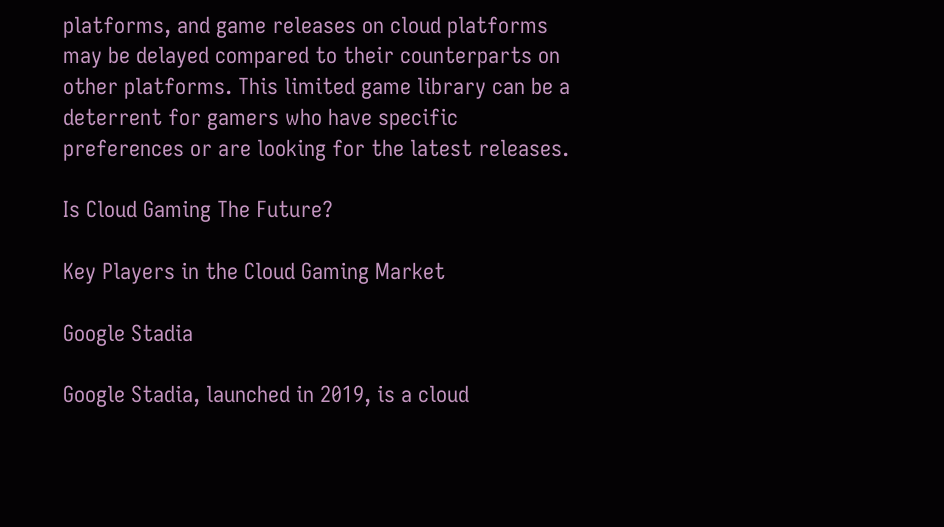platforms, and game releases on cloud platforms may be delayed compared to their counterparts on other platforms. This limited game library can be a deterrent for gamers who have specific preferences or are looking for the latest releases.

Is Cloud Gaming The Future?

Key Players in the Cloud Gaming Market

Google Stadia

Google Stadia, launched in 2019, is a cloud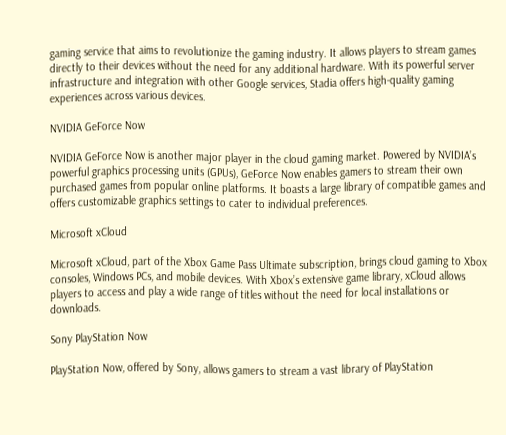gaming service that aims to revolutionize the gaming industry. It allows players to stream games directly to their devices without the need for any additional hardware. With its powerful server infrastructure and integration with other Google services, Stadia offers high-quality gaming experiences across various devices.

NVIDIA GeForce Now

NVIDIA GeForce Now is another major player in the cloud gaming market. Powered by NVIDIA’s powerful graphics processing units (GPUs), GeForce Now enables gamers to stream their own purchased games from popular online platforms. It boasts a large library of compatible games and offers customizable graphics settings to cater to individual preferences.

Microsoft xCloud

Microsoft xCloud, part of the Xbox Game Pass Ultimate subscription, brings cloud gaming to Xbox consoles, Windows PCs, and mobile devices. With Xbox’s extensive game library, xCloud allows players to access and play a wide range of titles without the need for local installations or downloads.

Sony PlayStation Now

PlayStation Now, offered by Sony, allows gamers to stream a vast library of PlayStation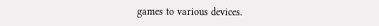games to various devices.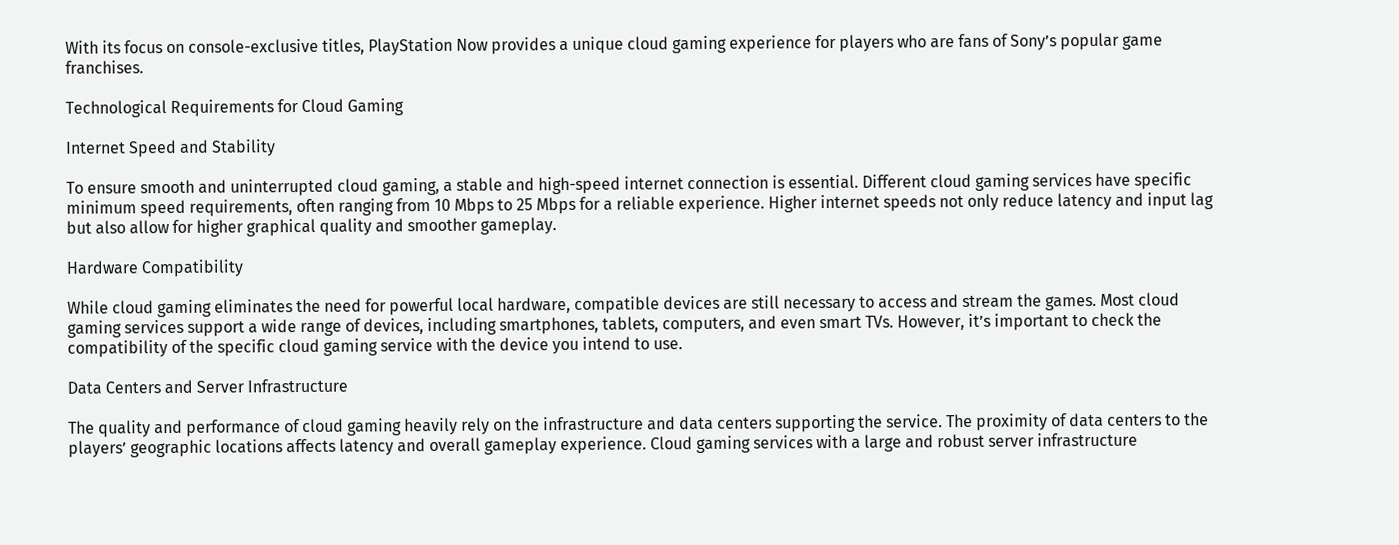With its focus on console-exclusive titles, PlayStation Now provides a unique cloud gaming experience for players who are fans of Sony’s popular game franchises.

Technological Requirements for Cloud Gaming

Internet Speed and Stability

To ensure smooth and uninterrupted cloud gaming, a stable and high-speed internet connection is essential. Different cloud gaming services have specific minimum speed requirements, often ranging from 10 Mbps to 25 Mbps for a reliable experience. Higher internet speeds not only reduce latency and input lag but also allow for higher graphical quality and smoother gameplay.

Hardware Compatibility

While cloud gaming eliminates the need for powerful local hardware, compatible devices are still necessary to access and stream the games. Most cloud gaming services support a wide range of devices, including smartphones, tablets, computers, and even smart TVs. However, it’s important to check the compatibility of the specific cloud gaming service with the device you intend to use.

Data Centers and Server Infrastructure

The quality and performance of cloud gaming heavily rely on the infrastructure and data centers supporting the service. The proximity of data centers to the players’ geographic locations affects latency and overall gameplay experience. Cloud gaming services with a large and robust server infrastructure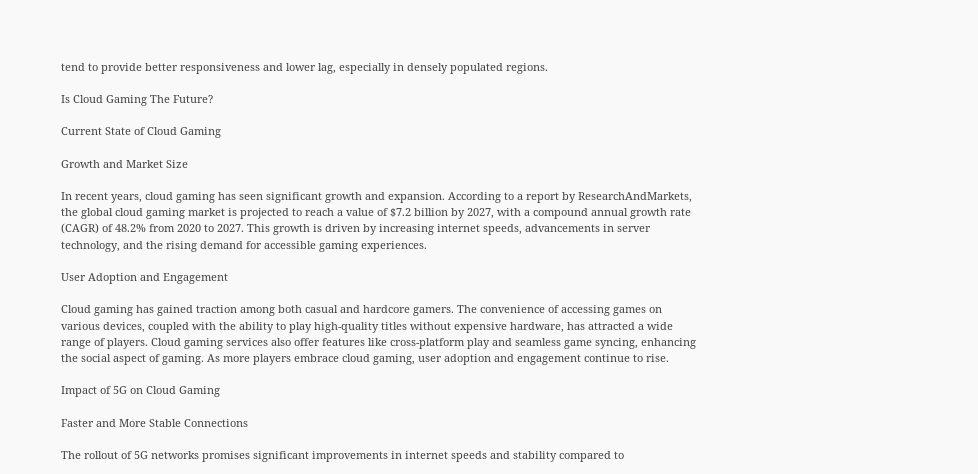tend to provide better responsiveness and lower lag, especially in densely populated regions.

Is Cloud Gaming The Future?

Current State of Cloud Gaming

Growth and Market Size

In recent years, cloud gaming has seen significant growth and expansion. According to a report by ResearchAndMarkets, the global cloud gaming market is projected to reach a value of $7.2 billion by 2027, with a compound annual growth rate (CAGR) of 48.2% from 2020 to 2027. This growth is driven by increasing internet speeds, advancements in server technology, and the rising demand for accessible gaming experiences.

User Adoption and Engagement

Cloud gaming has gained traction among both casual and hardcore gamers. The convenience of accessing games on various devices, coupled with the ability to play high-quality titles without expensive hardware, has attracted a wide range of players. Cloud gaming services also offer features like cross-platform play and seamless game syncing, enhancing the social aspect of gaming. As more players embrace cloud gaming, user adoption and engagement continue to rise.

Impact of 5G on Cloud Gaming

Faster and More Stable Connections

The rollout of 5G networks promises significant improvements in internet speeds and stability compared to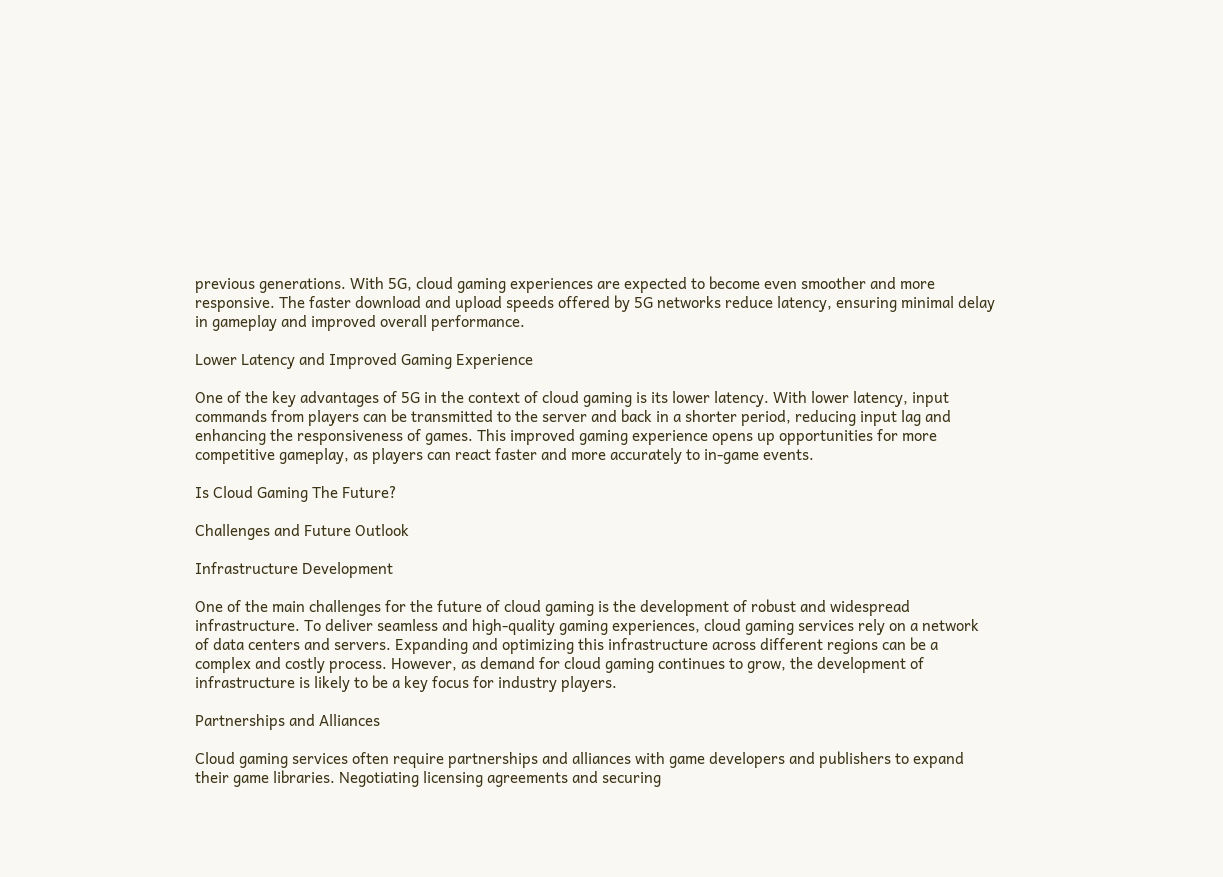previous generations. With 5G, cloud gaming experiences are expected to become even smoother and more responsive. The faster download and upload speeds offered by 5G networks reduce latency, ensuring minimal delay in gameplay and improved overall performance.

Lower Latency and Improved Gaming Experience

One of the key advantages of 5G in the context of cloud gaming is its lower latency. With lower latency, input commands from players can be transmitted to the server and back in a shorter period, reducing input lag and enhancing the responsiveness of games. This improved gaming experience opens up opportunities for more competitive gameplay, as players can react faster and more accurately to in-game events.

Is Cloud Gaming The Future?

Challenges and Future Outlook

Infrastructure Development

One of the main challenges for the future of cloud gaming is the development of robust and widespread infrastructure. To deliver seamless and high-quality gaming experiences, cloud gaming services rely on a network of data centers and servers. Expanding and optimizing this infrastructure across different regions can be a complex and costly process. However, as demand for cloud gaming continues to grow, the development of infrastructure is likely to be a key focus for industry players.

Partnerships and Alliances

Cloud gaming services often require partnerships and alliances with game developers and publishers to expand their game libraries. Negotiating licensing agreements and securing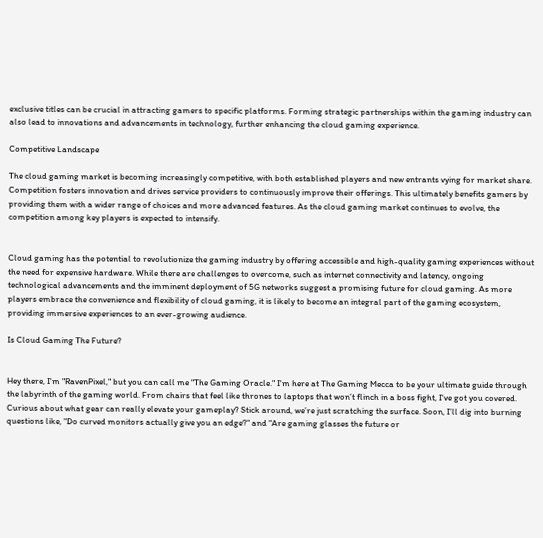exclusive titles can be crucial in attracting gamers to specific platforms. Forming strategic partnerships within the gaming industry can also lead to innovations and advancements in technology, further enhancing the cloud gaming experience.

Competitive Landscape

The cloud gaming market is becoming increasingly competitive, with both established players and new entrants vying for market share. Competition fosters innovation and drives service providers to continuously improve their offerings. This ultimately benefits gamers by providing them with a wider range of choices and more advanced features. As the cloud gaming market continues to evolve, the competition among key players is expected to intensify.


Cloud gaming has the potential to revolutionize the gaming industry by offering accessible and high-quality gaming experiences without the need for expensive hardware. While there are challenges to overcome, such as internet connectivity and latency, ongoing technological advancements and the imminent deployment of 5G networks suggest a promising future for cloud gaming. As more players embrace the convenience and flexibility of cloud gaming, it is likely to become an integral part of the gaming ecosystem, providing immersive experiences to an ever-growing audience.

Is Cloud Gaming The Future?


Hey there, I'm "RavenPixel," but you can call me "The Gaming Oracle." I'm here at The Gaming Mecca to be your ultimate guide through the labyrinth of the gaming world. From chairs that feel like thrones to laptops that won’t flinch in a boss fight, I've got you covered. Curious about what gear can really elevate your gameplay? Stick around, we’re just scratching the surface. Soon, I’ll dig into burning questions like, "Do curved monitors actually give you an edge?" and "Are gaming glasses the future or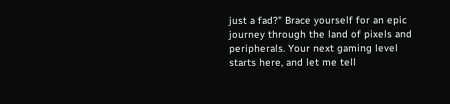just a fad?" Brace yourself for an epic journey through the land of pixels and peripherals. Your next gaming level starts here, and let me tell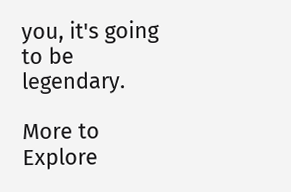you, it's going to be legendary.

More to Explore